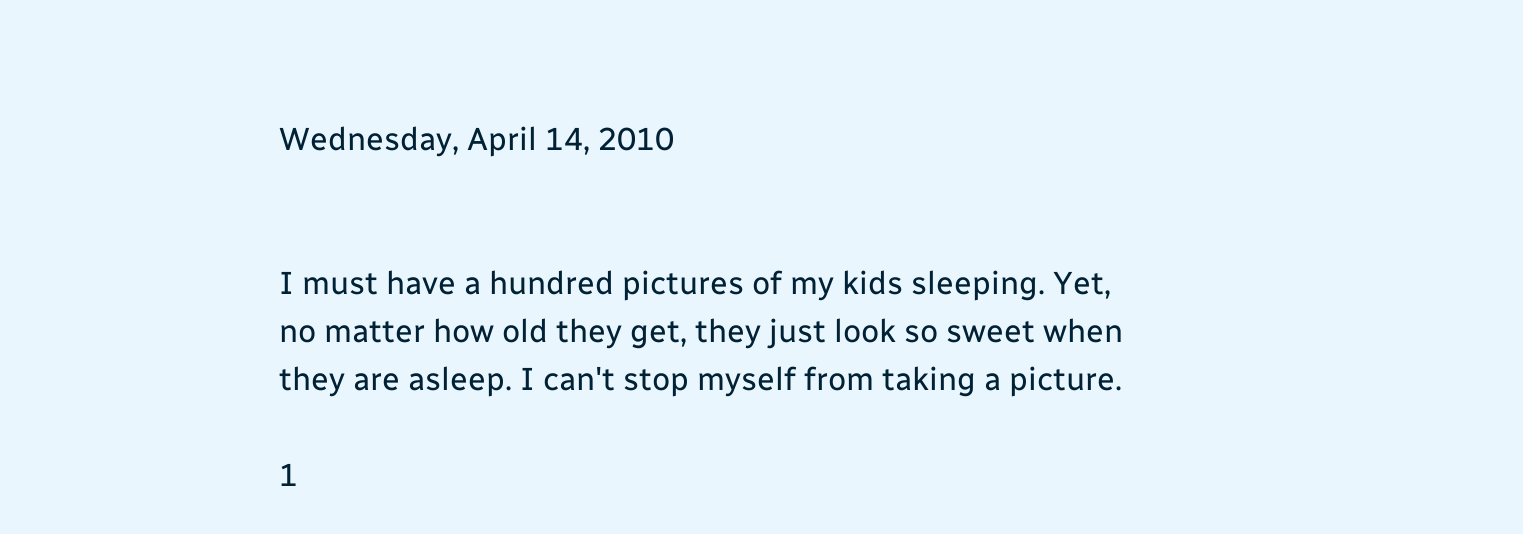Wednesday, April 14, 2010


I must have a hundred pictures of my kids sleeping. Yet, no matter how old they get, they just look so sweet when they are asleep. I can't stop myself from taking a picture.

1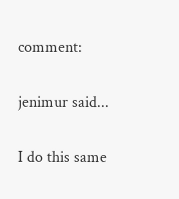comment:

jenimur said...

I do this same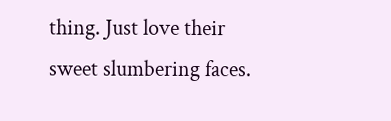thing. Just love their sweet slumbering faces.